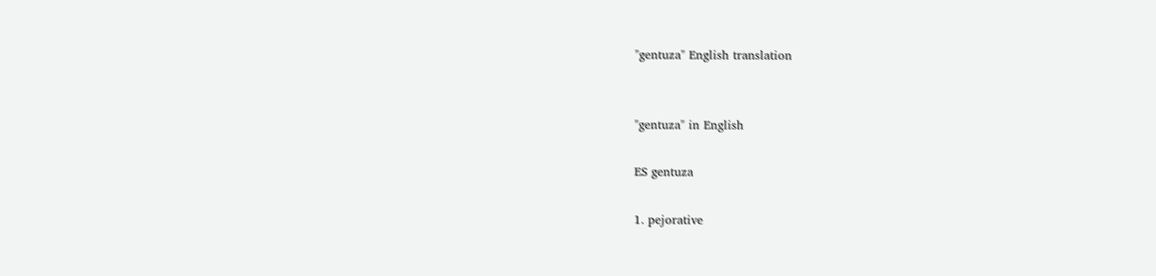"gentuza" English translation


"gentuza" in English

ES gentuza

1. pejorative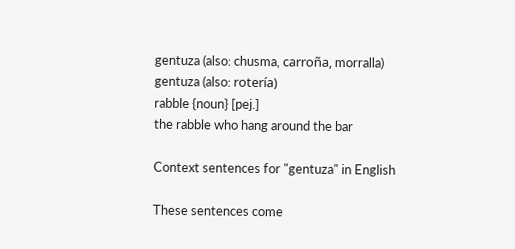gentuza (also: chusma, carroña, morralla)
gentuza (also: rotería)
rabble {noun} [pej.]
the rabble who hang around the bar

Context sentences for "gentuza" in English

These sentences come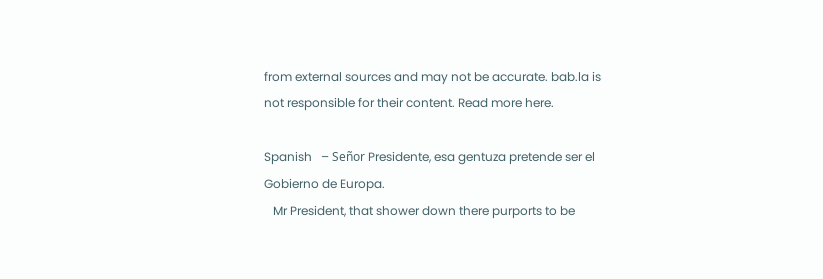from external sources and may not be accurate. bab.la is not responsible for their content. Read more here.

Spanish   – Señor Presidente, esa gentuza pretende ser el Gobierno de Europa.
   Mr President, that shower down there purports to be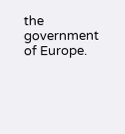the government of Europe.